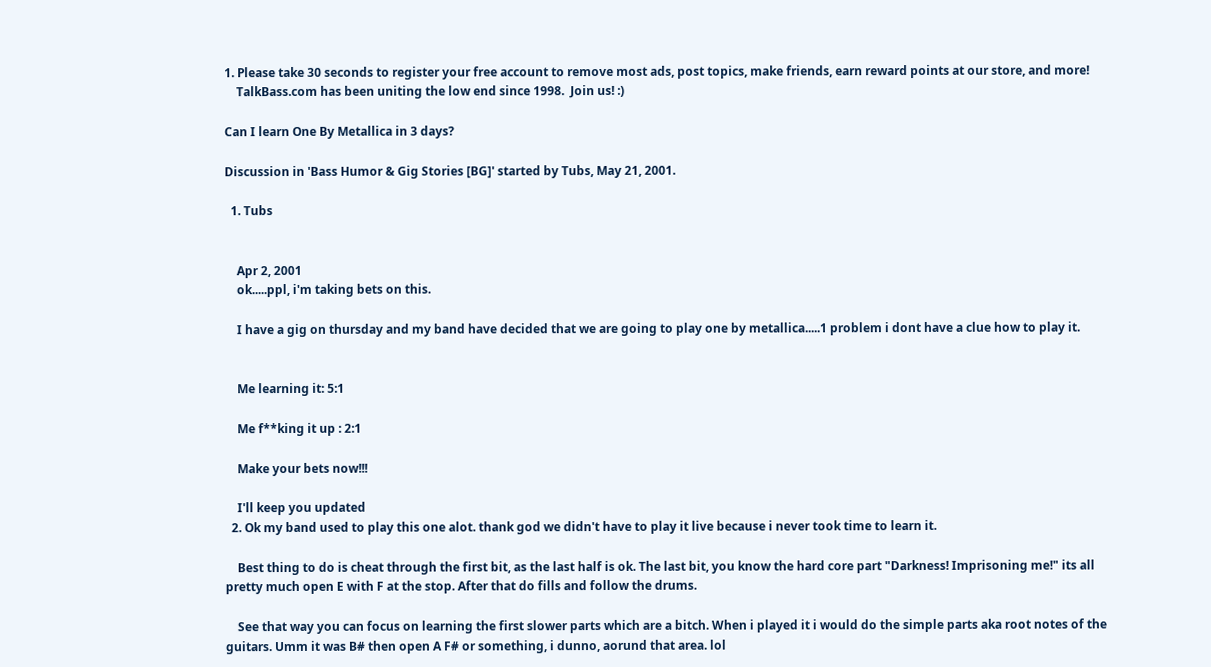1. Please take 30 seconds to register your free account to remove most ads, post topics, make friends, earn reward points at our store, and more!
    TalkBass.com has been uniting the low end since 1998.  Join us! :)

Can I learn One By Metallica in 3 days?

Discussion in 'Bass Humor & Gig Stories [BG]' started by Tubs, May 21, 2001.

  1. Tubs


    Apr 2, 2001
    ok.....ppl, i'm taking bets on this.

    I have a gig on thursday and my band have decided that we are going to play one by metallica.....1 problem i dont have a clue how to play it.


    Me learning it: 5:1

    Me f**king it up : 2:1

    Make your bets now!!!

    I'll keep you updated
  2. Ok my band used to play this one alot. thank god we didn't have to play it live because i never took time to learn it.

    Best thing to do is cheat through the first bit, as the last half is ok. The last bit, you know the hard core part "Darkness! Imprisoning me!" its all pretty much open E with F at the stop. After that do fills and follow the drums.

    See that way you can focus on learning the first slower parts which are a bitch. When i played it i would do the simple parts aka root notes of the guitars. Umm it was B# then open A F# or something, i dunno, aorund that area. lol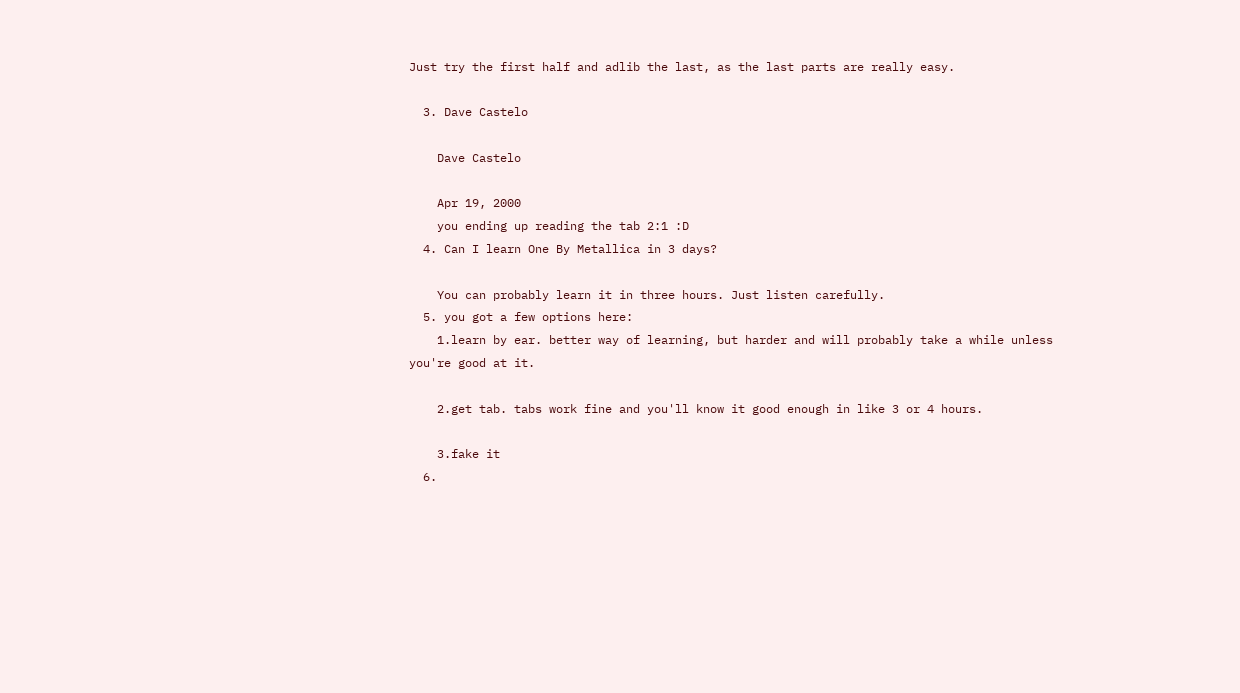Just try the first half and adlib the last, as the last parts are really easy.

  3. Dave Castelo

    Dave Castelo

    Apr 19, 2000
    you ending up reading the tab 2:1 :D
  4. Can I learn One By Metallica in 3 days?

    You can probably learn it in three hours. Just listen carefully.
  5. you got a few options here:
    1.learn by ear. better way of learning, but harder and will probably take a while unless you're good at it.

    2.get tab. tabs work fine and you'll know it good enough in like 3 or 4 hours.

    3.fake it
  6.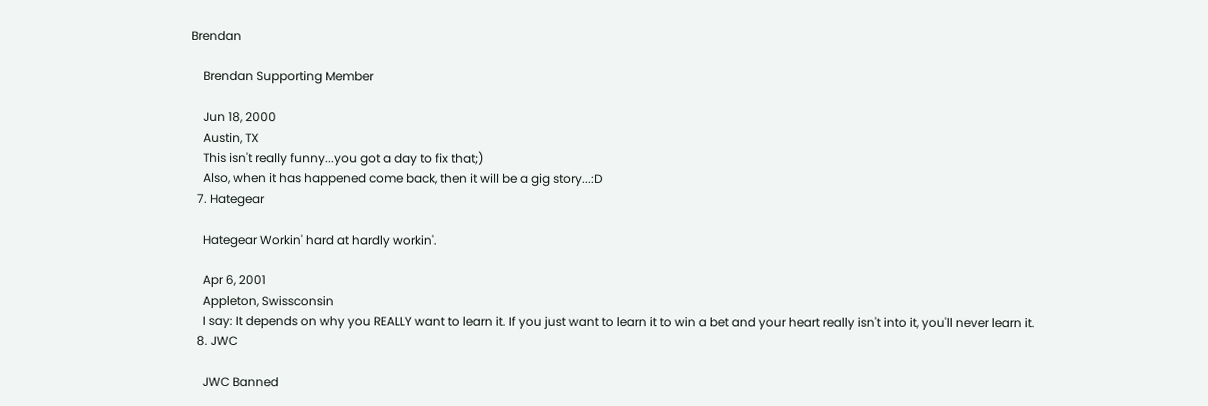Brendan

    Brendan Supporting Member

    Jun 18, 2000
    Austin, TX
    This isn't really funny...you got a day to fix that;)
    Also, when it has happened come back, then it will be a gig story...:D
  7. Hategear

    Hategear Workin' hard at hardly workin'.

    Apr 6, 2001
    Appleton, Swissconsin
    I say: It depends on why you REALLY want to learn it. If you just want to learn it to win a bet and your heart really isn't into it, you'll never learn it.
  8. JWC

    JWC Banned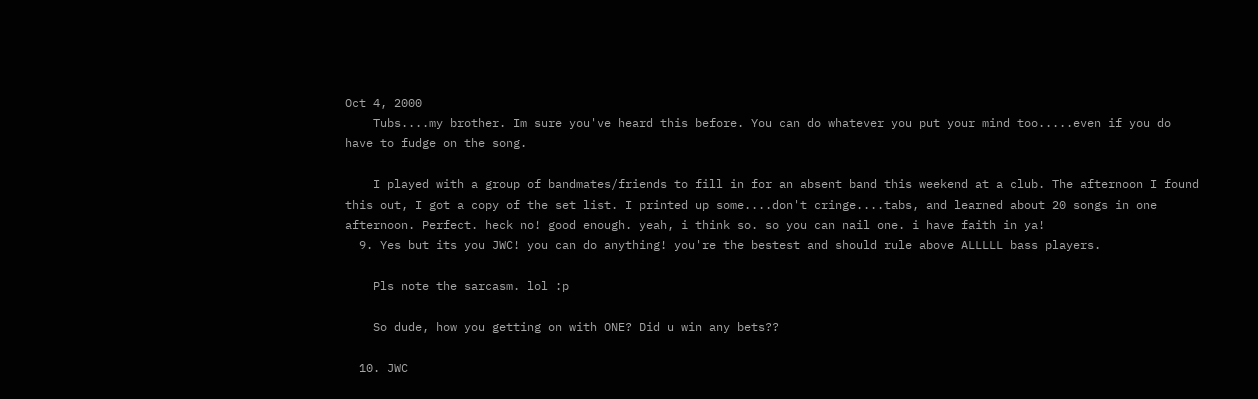Oct 4, 2000
    Tubs....my brother. Im sure you've heard this before. You can do whatever you put your mind too.....even if you do have to fudge on the song.

    I played with a group of bandmates/friends to fill in for an absent band this weekend at a club. The afternoon I found this out, I got a copy of the set list. I printed up some....don't cringe....tabs, and learned about 20 songs in one afternoon. Perfect. heck no! good enough. yeah, i think so. so you can nail one. i have faith in ya!
  9. Yes but its you JWC! you can do anything! you're the bestest and should rule above ALLLLL bass players.

    Pls note the sarcasm. lol :p

    So dude, how you getting on with ONE? Did u win any bets??

  10. JWC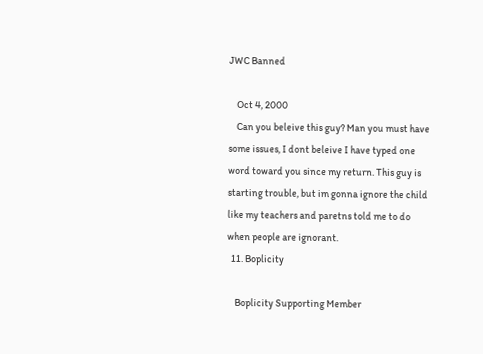JWC Banned

    Oct 4, 2000
    Can you beleive this guy? Man you must have some issues, I dont beleive I have typed one word toward you since my return. This guy is starting trouble, but im gonna ignore the child like my teachers and paretns told me to do when people are ignorant.
  11. Boplicity

    Boplicity Supporting Member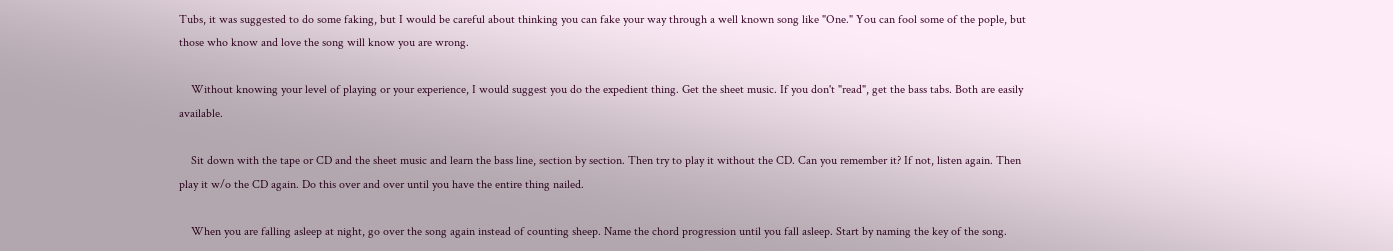Tubs, it was suggested to do some faking, but I would be careful about thinking you can fake your way through a well known song like "One." You can fool some of the pople, but those who know and love the song will know you are wrong.

    Without knowing your level of playing or your experience, I would suggest you do the expedient thing. Get the sheet music. If you don't "read", get the bass tabs. Both are easily available.

    Sit down with the tape or CD and the sheet music and learn the bass line, section by section. Then try to play it without the CD. Can you remember it? If not, listen again. Then play it w/o the CD again. Do this over and over until you have the entire thing nailed.

    When you are falling asleep at night, go over the song again instead of counting sheep. Name the chord progression until you fall asleep. Start by naming the key of the song.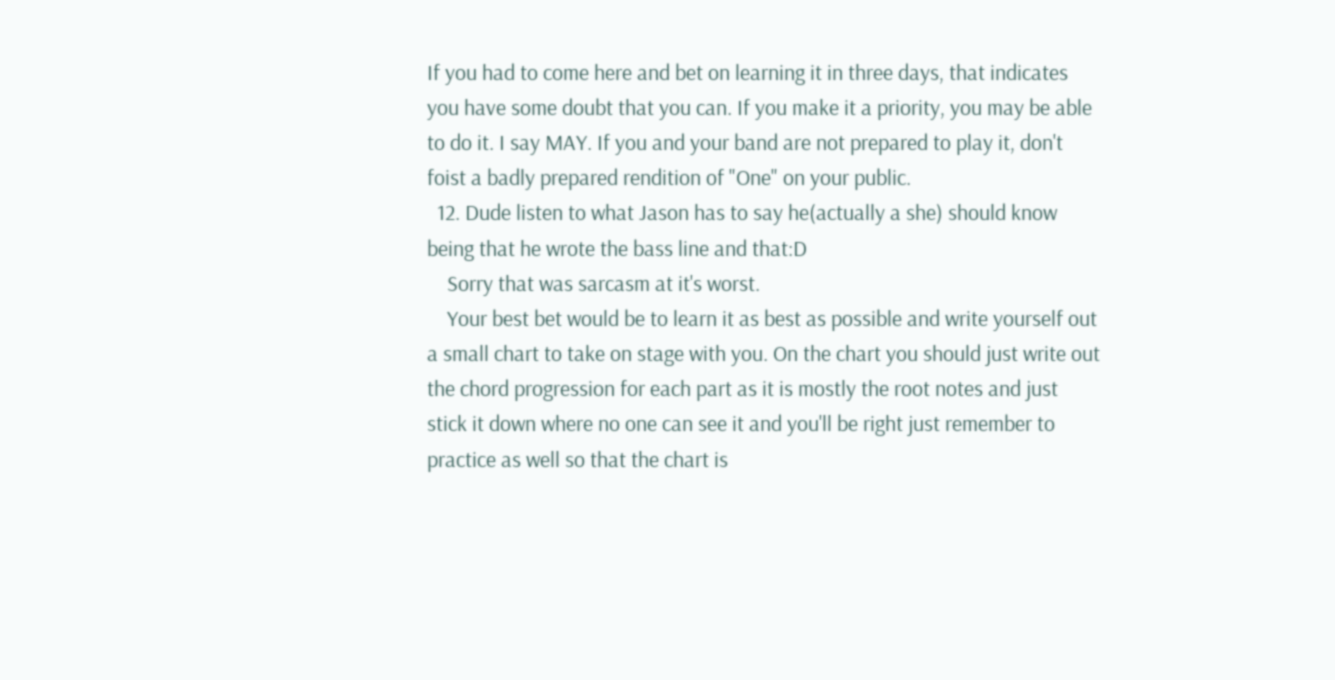If you had to come here and bet on learning it in three days, that indicates you have some doubt that you can. If you make it a priority, you may be able to do it. I say MAY. If you and your band are not prepared to play it, don't foist a badly prepared rendition of "One" on your public.
  12. Dude listen to what Jason has to say he(actually a she) should know being that he wrote the bass line and that:D
    Sorry that was sarcasm at it's worst.
    Your best bet would be to learn it as best as possible and write yourself out a small chart to take on stage with you. On the chart you should just write out the chord progression for each part as it is mostly the root notes and just stick it down where no one can see it and you'll be right just remember to practice as well so that the chart is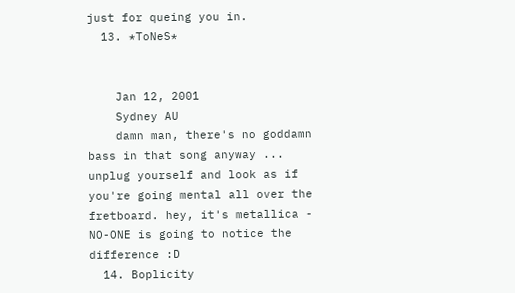just for queing you in.
  13. *ToNeS*


    Jan 12, 2001
    Sydney AU
    damn man, there's no goddamn bass in that song anyway ... unplug yourself and look as if you're going mental all over the fretboard. hey, it's metallica - NO-ONE is going to notice the difference :D
  14. Boplicity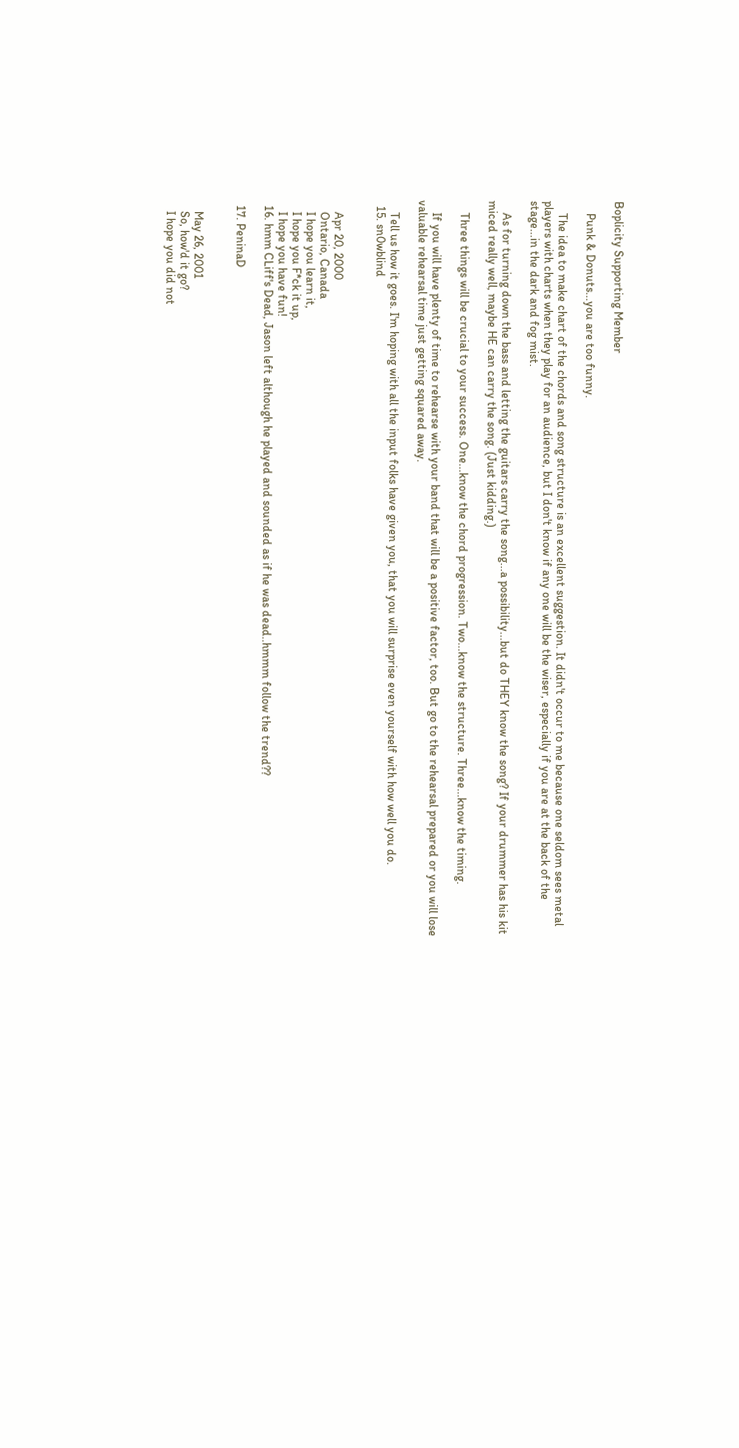Boplicity Supporting Member

    Punk & Donuts...you are too funny.

    The idea to make chart of the chords and song structure is an excellent suggestion. It didn't occur to me because one seldom sees metal players with charts when they play for an audience, but I don't know if any one will be the wiser, especially if you are at the back of the stage...in the dark and fog mist.

    As for turning down the bass and letting the guitars carry the song...a possibility...but do THEY know the song? If your drummer has his kit miced really well, maybe HE can carry the song. (Just kidding.)

    Three things will be crucial to your success. One...know the chord progression. Two...know the structure. Three...know the timing.

    If you will have plenty of time to rehearse with your band that will be a positive factor, too. But go to the rehearsal prepared or you will lose valuable rehearsal time just getting squared away.

    Tell us how it goes. I'm hoping with all the input folks have given you, that you will surprise even yourself with how well you do.
  15. sn0wblind


    Apr 20, 2000
    Ontario, Canada
    I hope you learn it,
    I hope you F*ck it up,
    I hope you have fun!
  16. hmm CLiff's Dead, Jason left although he played and sounded as if he was dead..hmmm follow the trend??

  17. PeninaD


    May 26, 2001
    So, how'd it go?
    I hope you did not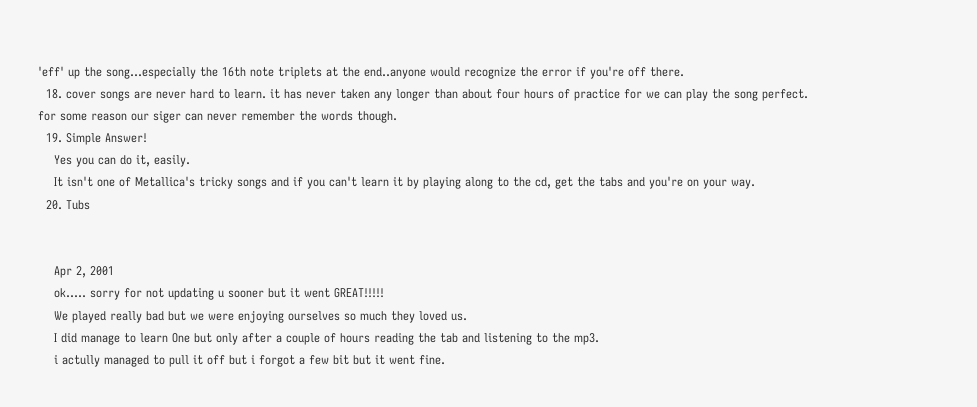'eff' up the song...especially the 16th note triplets at the end..anyone would recognize the error if you're off there.
  18. cover songs are never hard to learn. it has never taken any longer than about four hours of practice for we can play the song perfect. for some reason our siger can never remember the words though.
  19. Simple Answer!
    Yes you can do it, easily.
    It isn't one of Metallica's tricky songs and if you can't learn it by playing along to the cd, get the tabs and you're on your way.
  20. Tubs


    Apr 2, 2001
    ok..... sorry for not updating u sooner but it went GREAT!!!!!
    We played really bad but we were enjoying ourselves so much they loved us.
    I did manage to learn One but only after a couple of hours reading the tab and listening to the mp3.
    i actully managed to pull it off but i forgot a few bit but it went fine.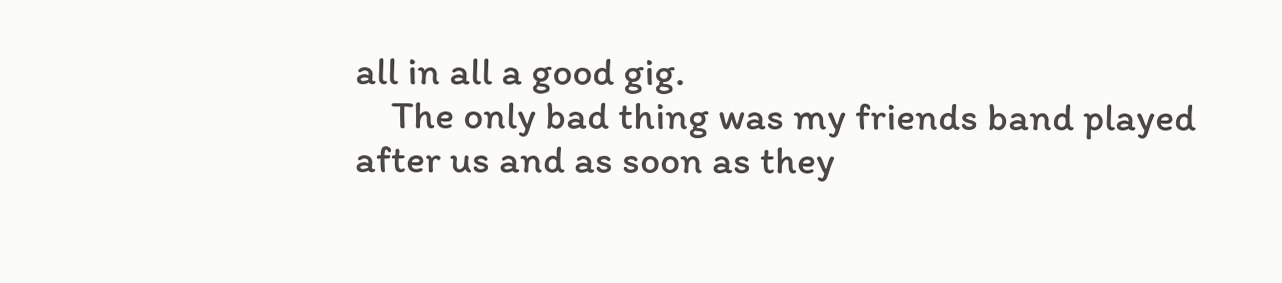all in all a good gig.
    The only bad thing was my friends band played after us and as soon as they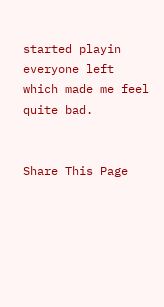started playin everyone left which made me feel quite bad.


Share This Page